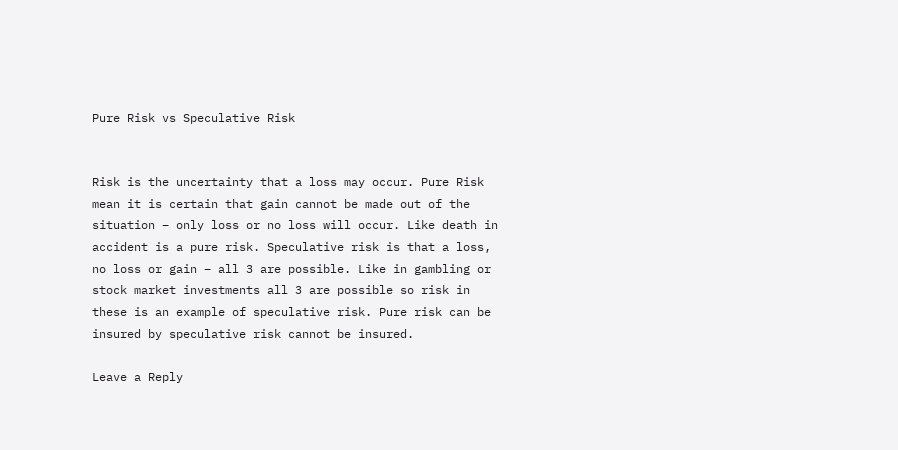Pure Risk vs Speculative Risk


Risk is the uncertainty that a loss may occur. Pure Risk mean it is certain that gain cannot be made out of the situation – only loss or no loss will occur. Like death in accident is a pure risk. Speculative risk is that a loss, no loss or gain – all 3 are possible. Like in gambling or stock market investments all 3 are possible so risk in these is an example of speculative risk. Pure risk can be insured by speculative risk cannot be insured.

Leave a Reply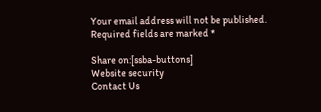Your email address will not be published. Required fields are marked *

Share on:[ssba-buttons]
Website security
Contact Us